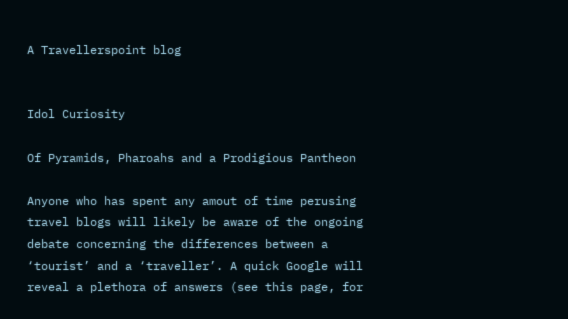A Travellerspoint blog


Idol Curiosity

Of Pyramids, Pharoahs and a Prodigious Pantheon

Anyone who has spent any amout of time perusing travel blogs will likely be aware of the ongoing debate concerning the differences between a ‘tourist’ and a ‘traveller’. A quick Google will reveal a plethora of answers (see this page, for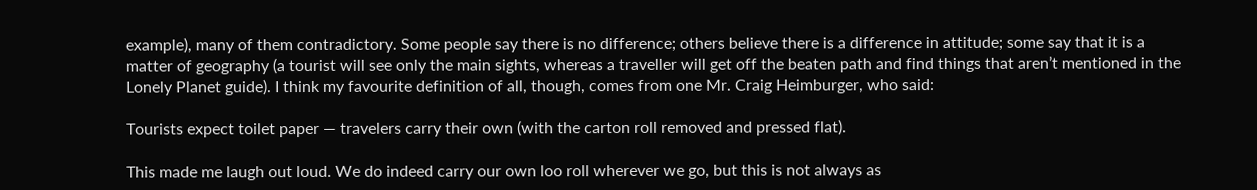example), many of them contradictory. Some people say there is no difference; others believe there is a difference in attitude; some say that it is a matter of geography (a tourist will see only the main sights, whereas a traveller will get off the beaten path and find things that aren’t mentioned in the Lonely Planet guide). I think my favourite definition of all, though, comes from one Mr. Craig Heimburger, who said:

Tourists expect toilet paper — travelers carry their own (with the carton roll removed and pressed flat).

This made me laugh out loud. We do indeed carry our own loo roll wherever we go, but this is not always as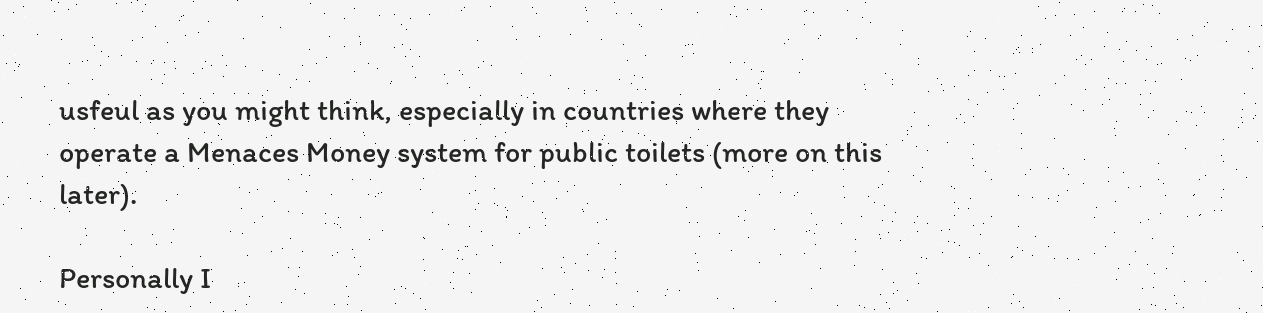usfeul as you might think, especially in countries where they operate a Menaces Money system for public toilets (more on this later).

Personally I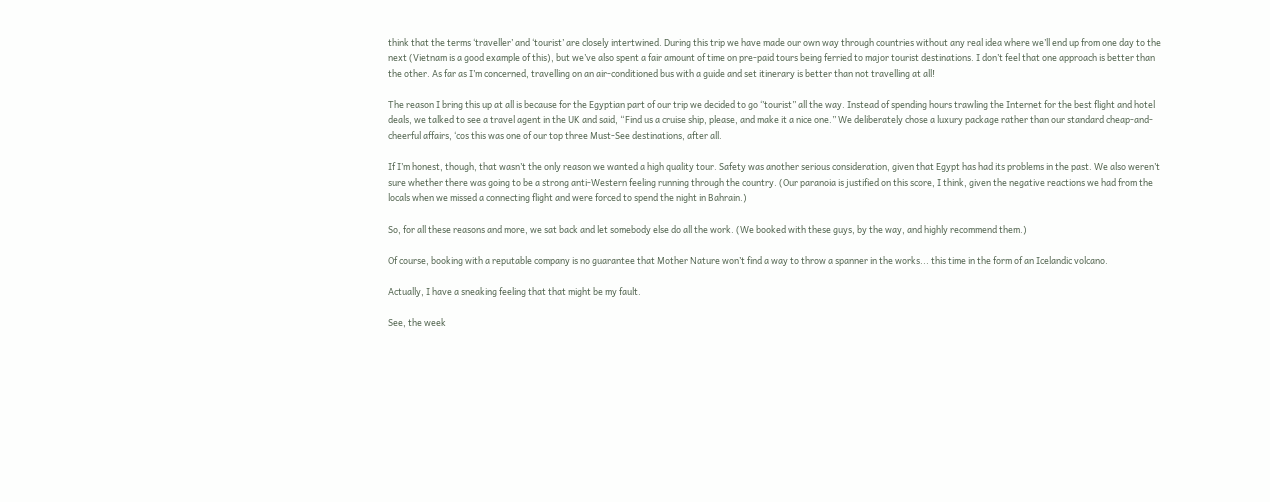think that the terms ‘traveller’ and ‘tourist’ are closely intertwined. During this trip we have made our own way through countries without any real idea where we’ll end up from one day to the next (Vietnam is a good example of this), but we’ve also spent a fair amount of time on pre-paid tours being ferried to major tourist destinations. I don’t feel that one approach is better than the other. As far as I’m concerned, travelling on an air-conditioned bus with a guide and set itinerary is better than not travelling at all!

The reason I bring this up at all is because for the Egyptian part of our trip we decided to go ‘’tourist” all the way. Instead of spending hours trawling the Internet for the best flight and hotel deals, we talked to see a travel agent in the UK and said, “Find us a cruise ship, please, and make it a nice one.” We deliberately chose a luxury package rather than our standard cheap-and-cheerful affairs, ‘cos this was one of our top three Must-See destinations, after all.

If I’m honest, though, that wasn’t the only reason we wanted a high quality tour. Safety was another serious consideration, given that Egypt has had its problems in the past. We also weren’t sure whether there was going to be a strong anti-Western feeling running through the country. (Our paranoia is justified on this score, I think, given the negative reactions we had from the locals when we missed a connecting flight and were forced to spend the night in Bahrain.)

So, for all these reasons and more, we sat back and let somebody else do all the work. (We booked with these guys, by the way, and highly recommend them.)

Of course, booking with a reputable company is no guarantee that Mother Nature won’t find a way to throw a spanner in the works... this time in the form of an Icelandic volcano.

Actually, I have a sneaking feeling that that might be my fault.

See, the week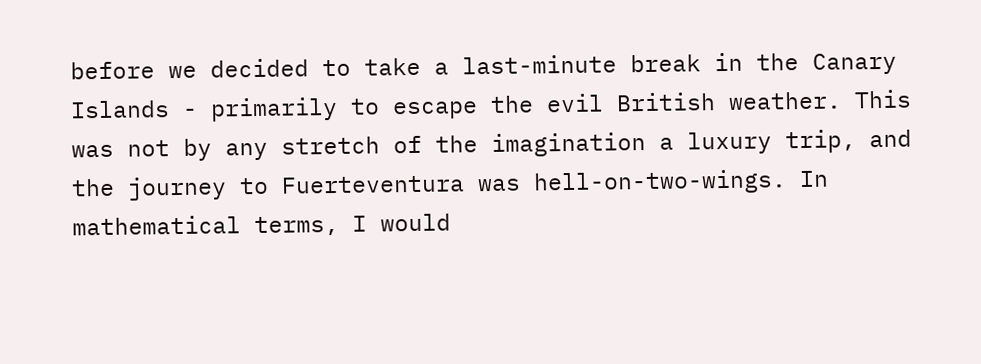before we decided to take a last-minute break in the Canary Islands - primarily to escape the evil British weather. This was not by any stretch of the imagination a luxury trip, and the journey to Fuerteventura was hell-on-two-wings. In mathematical terms, I would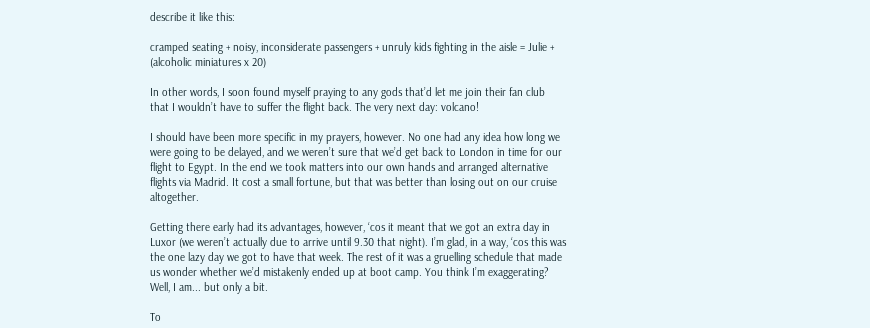describe it like this:

cramped seating + noisy, inconsiderate passengers + unruly kids fighting in the aisle = Julie + (alcoholic miniatures x 20)

In other words, I soon found myself praying to any gods that’d let me join their fan club that I wouldn’t have to suffer the flight back. The very next day: volcano!

I should have been more specific in my prayers, however. No one had any idea how long we were going to be delayed, and we weren’t sure that we’d get back to London in time for our flight to Egypt. In the end we took matters into our own hands and arranged alternative flights via Madrid. It cost a small fortune, but that was better than losing out on our cruise altogether.

Getting there early had its advantages, however, ‘cos it meant that we got an extra day in Luxor (we weren’t actually due to arrive until 9.30 that night). I’m glad, in a way, ‘cos this was the one lazy day we got to have that week. The rest of it was a gruelling schedule that made us wonder whether we’d mistakenly ended up at boot camp. You think I’m exaggerating? Well, I am... but only a bit.

To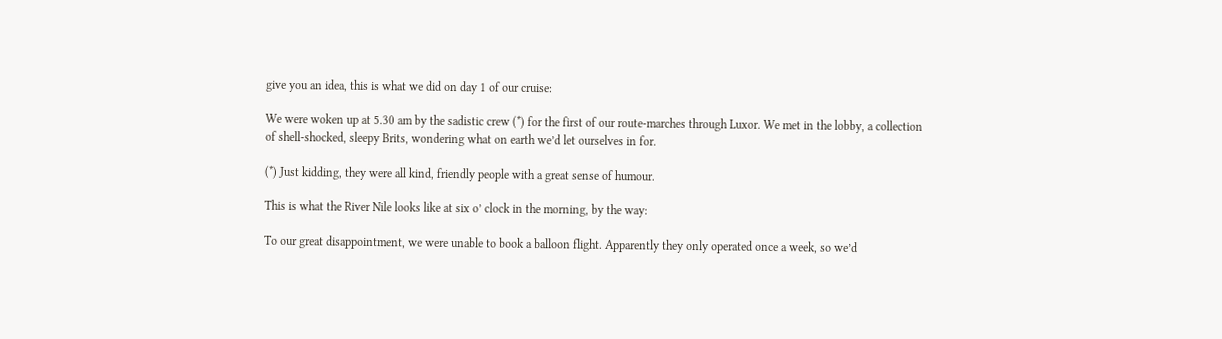give you an idea, this is what we did on day 1 of our cruise:

We were woken up at 5.30 am by the sadistic crew (*) for the first of our route-marches through Luxor. We met in the lobby, a collection of shell-shocked, sleepy Brits, wondering what on earth we’d let ourselves in for.

(*) Just kidding, they were all kind, friendly people with a great sense of humour.

This is what the River Nile looks like at six o’ clock in the morning, by the way:

To our great disappointment, we were unable to book a balloon flight. Apparently they only operated once a week, so we’d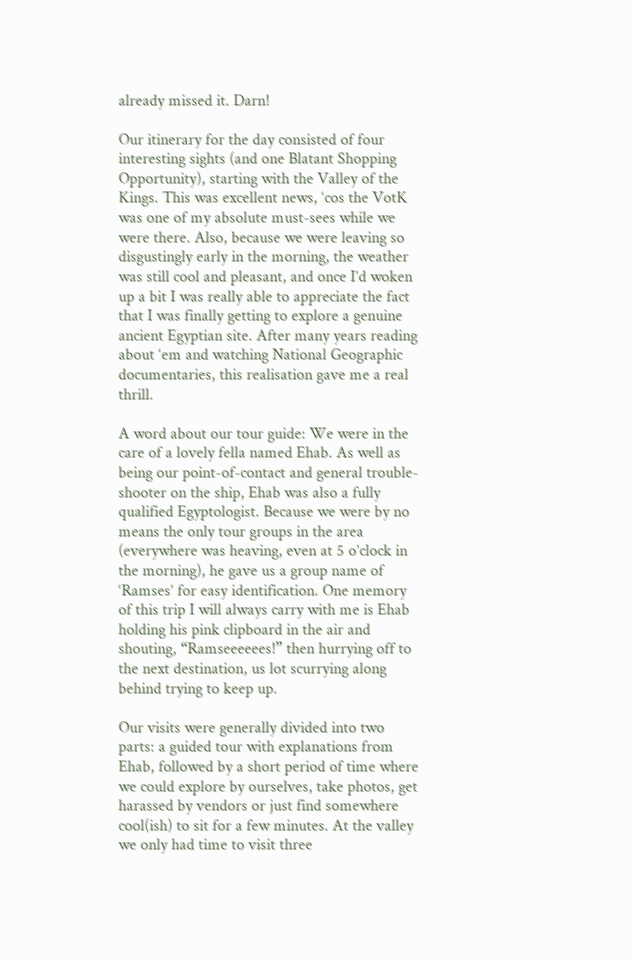already missed it. Darn!

Our itinerary for the day consisted of four interesting sights (and one Blatant Shopping Opportunity), starting with the Valley of the Kings. This was excellent news, ‘cos the VotK was one of my absolute must-sees while we were there. Also, because we were leaving so disgustingly early in the morning, the weather was still cool and pleasant, and once I’d woken up a bit I was really able to appreciate the fact that I was finally getting to explore a genuine ancient Egyptian site. After many years reading about ‘em and watching National Geographic documentaries, this realisation gave me a real thrill.

A word about our tour guide: We were in the care of a lovely fella named Ehab. As well as being our point-of-contact and general trouble-shooter on the ship, Ehab was also a fully qualified Egyptologist. Because we were by no means the only tour groups in the area (everywhere was heaving, even at 5 o’clock in the morning), he gave us a group name of ‘Ramses’ for easy identification. One memory of this trip I will always carry with me is Ehab holding his pink clipboard in the air and shouting, “Ramseeeeees!” then hurrying off to the next destination, us lot scurrying along behind trying to keep up.

Our visits were generally divided into two parts: a guided tour with explanations from Ehab, followed by a short period of time where we could explore by ourselves, take photos, get harassed by vendors or just find somewhere cool(ish) to sit for a few minutes. At the valley we only had time to visit three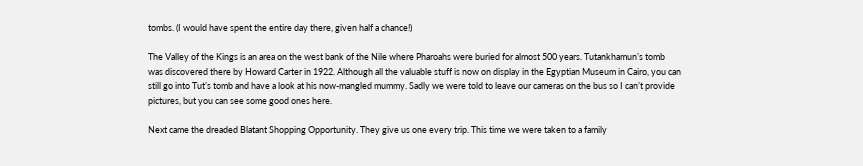tombs. (I would have spent the entire day there, given half a chance!)

The Valley of the Kings is an area on the west bank of the Nile where Pharoahs were buried for almost 500 years. Tutankhamun’s tomb was discovered there by Howard Carter in 1922. Although all the valuable stuff is now on display in the Egyptian Museum in Cairo, you can still go into Tut’s tomb and have a look at his now-mangled mummy. Sadly we were told to leave our cameras on the bus so I can’t provide pictures, but you can see some good ones here.

Next came the dreaded Blatant Shopping Opportunity. They give us one every trip. This time we were taken to a family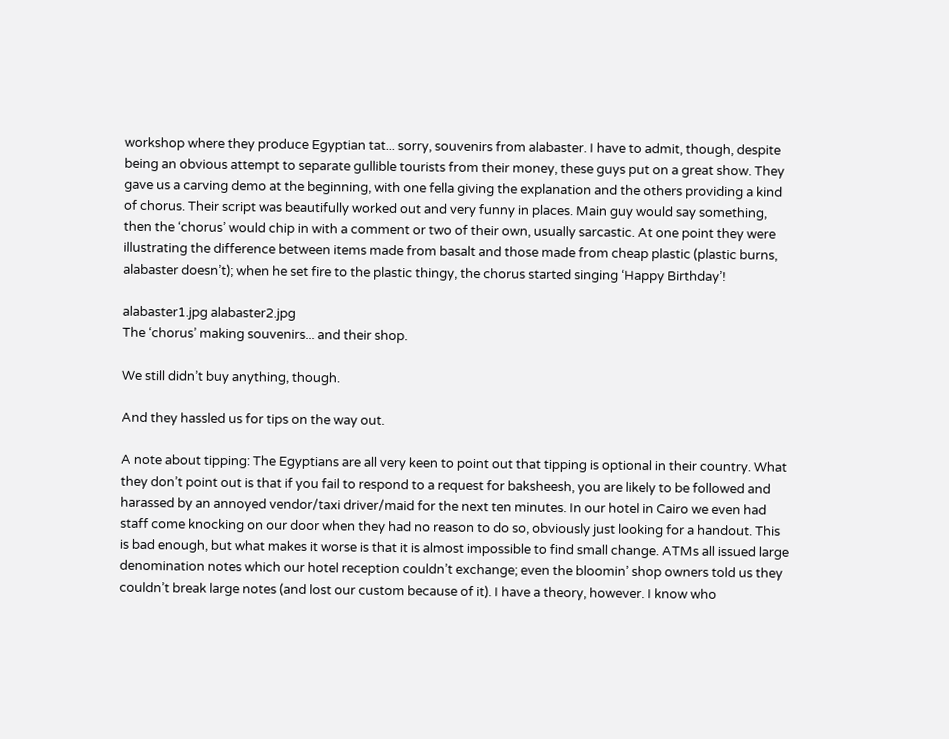workshop where they produce Egyptian tat... sorry, souvenirs from alabaster. I have to admit, though, despite being an obvious attempt to separate gullible tourists from their money, these guys put on a great show. They gave us a carving demo at the beginning, with one fella giving the explanation and the others providing a kind of chorus. Their script was beautifully worked out and very funny in places. Main guy would say something, then the ‘chorus’ would chip in with a comment or two of their own, usually sarcastic. At one point they were illustrating the difference between items made from basalt and those made from cheap plastic (plastic burns, alabaster doesn’t); when he set fire to the plastic thingy, the chorus started singing ‘Happy Birthday’!

alabaster1.jpg alabaster2.jpg
The ‘chorus’ making souvenirs... and their shop.

We still didn’t buy anything, though.

And they hassled us for tips on the way out.

A note about tipping: The Egyptians are all very keen to point out that tipping is optional in their country. What they don’t point out is that if you fail to respond to a request for baksheesh, you are likely to be followed and harassed by an annoyed vendor/taxi driver/maid for the next ten minutes. In our hotel in Cairo we even had staff come knocking on our door when they had no reason to do so, obviously just looking for a handout. This is bad enough, but what makes it worse is that it is almost impossible to find small change. ATMs all issued large denomination notes which our hotel reception couldn’t exchange; even the bloomin’ shop owners told us they couldn’t break large notes (and lost our custom because of it). I have a theory, however. I know who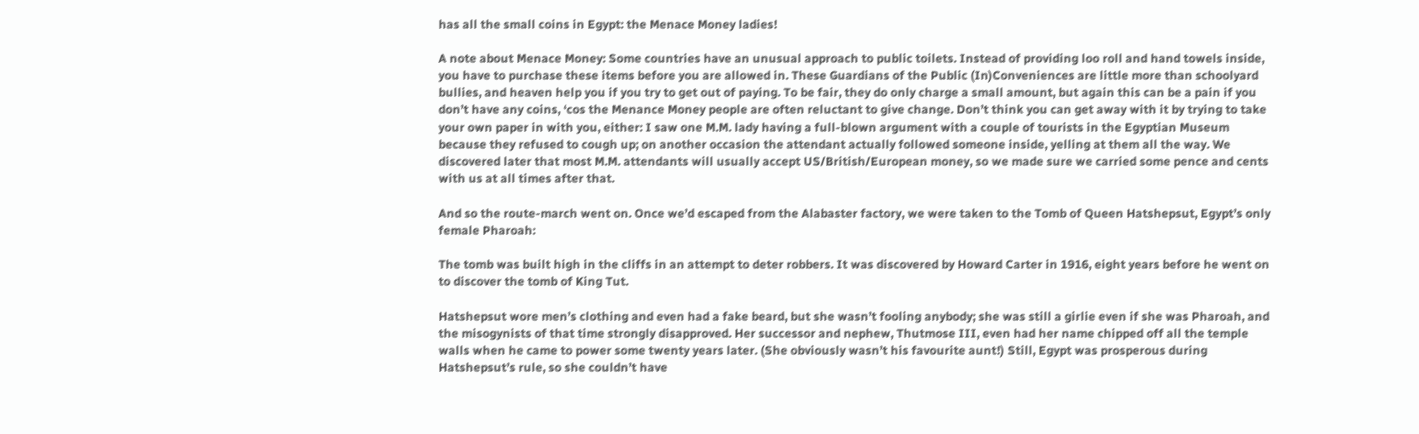has all the small coins in Egypt: the Menace Money ladies!

A note about Menace Money: Some countries have an unusual approach to public toilets. Instead of providing loo roll and hand towels inside, you have to purchase these items before you are allowed in. These Guardians of the Public (In)Conveniences are little more than schoolyard bullies, and heaven help you if you try to get out of paying. To be fair, they do only charge a small amount, but again this can be a pain if you don’t have any coins, ‘cos the Menance Money people are often reluctant to give change. Don’t think you can get away with it by trying to take your own paper in with you, either: I saw one M.M. lady having a full-blown argument with a couple of tourists in the Egyptian Museum because they refused to cough up; on another occasion the attendant actually followed someone inside, yelling at them all the way. We discovered later that most M.M. attendants will usually accept US/British/European money, so we made sure we carried some pence and cents with us at all times after that.

And so the route-march went on. Once we’d escaped from the Alabaster factory, we were taken to the Tomb of Queen Hatshepsut, Egypt’s only female Pharoah:

The tomb was built high in the cliffs in an attempt to deter robbers. It was discovered by Howard Carter in 1916, eight years before he went on to discover the tomb of King Tut.

Hatshepsut wore men’s clothing and even had a fake beard, but she wasn’t fooling anybody; she was still a girlie even if she was Pharoah, and the misogynists of that time strongly disapproved. Her successor and nephew, Thutmose III, even had her name chipped off all the temple walls when he came to power some twenty years later. (She obviously wasn’t his favourite aunt!) Still, Egypt was prosperous during Hatshepsut’s rule, so she couldn’t have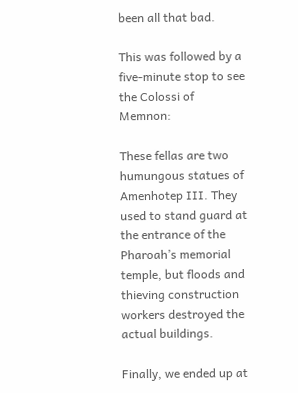been all that bad.

This was followed by a five-minute stop to see the Colossi of Memnon:

These fellas are two humungous statues of Amenhotep III. They used to stand guard at the entrance of the Pharoah’s memorial temple, but floods and thieving construction workers destroyed the actual buildings.

Finally, we ended up at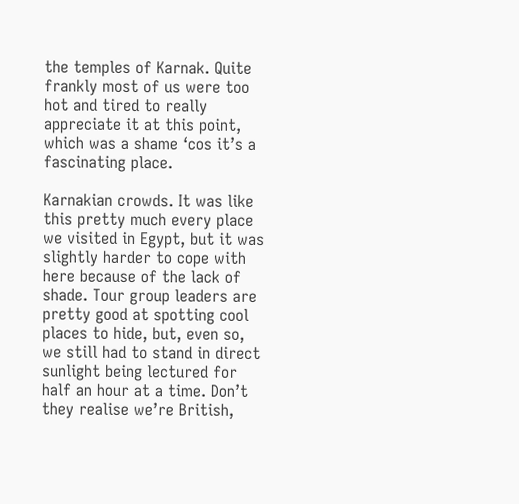the temples of Karnak. Quite frankly most of us were too hot and tired to really appreciate it at this point, which was a shame ‘cos it’s a fascinating place.

Karnakian crowds. It was like this pretty much every place we visited in Egypt, but it was slightly harder to cope with here because of the lack of shade. Tour group leaders are pretty good at spotting cool places to hide, but, even so, we still had to stand in direct sunlight being lectured for half an hour at a time. Don’t they realise we’re British,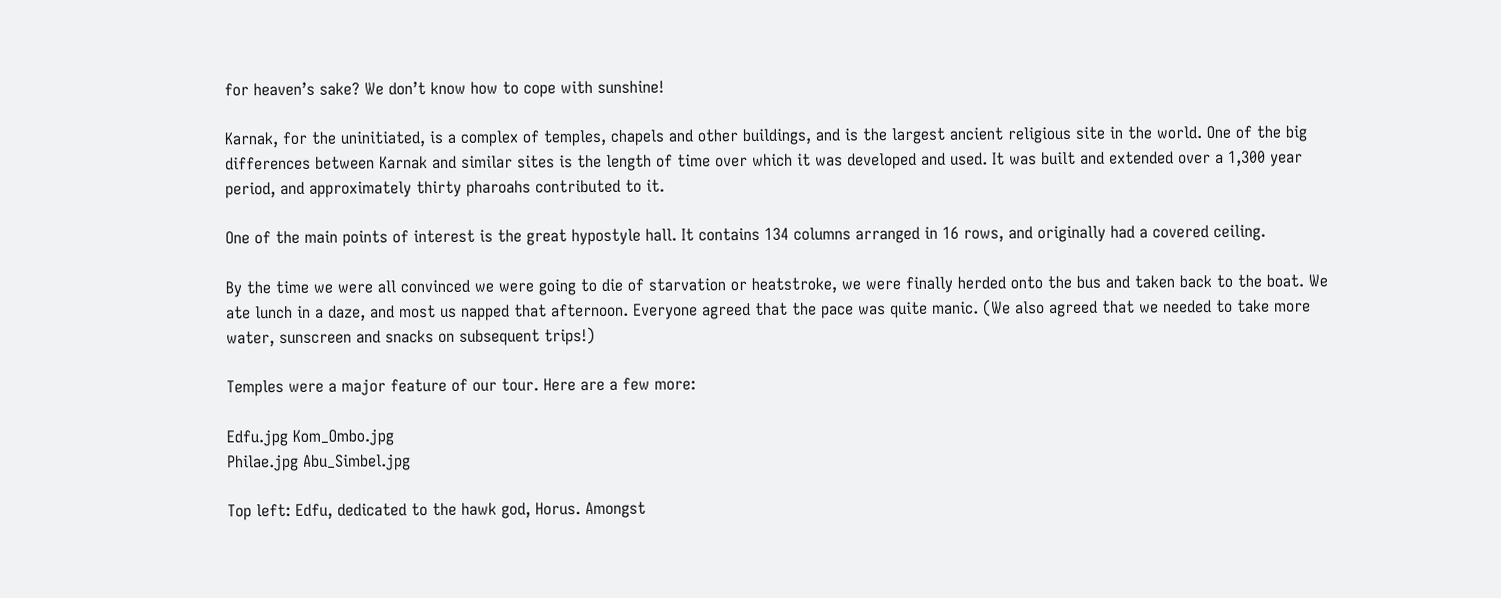for heaven’s sake? We don’t know how to cope with sunshine!

Karnak, for the uninitiated, is a complex of temples, chapels and other buildings, and is the largest ancient religious site in the world. One of the big differences between Karnak and similar sites is the length of time over which it was developed and used. It was built and extended over a 1,300 year period, and approximately thirty pharoahs contributed to it.

One of the main points of interest is the great hypostyle hall. It contains 134 columns arranged in 16 rows, and originally had a covered ceiling.

By the time we were all convinced we were going to die of starvation or heatstroke, we were finally herded onto the bus and taken back to the boat. We ate lunch in a daze, and most us napped that afternoon. Everyone agreed that the pace was quite manic. (We also agreed that we needed to take more water, sunscreen and snacks on subsequent trips!)

Temples were a major feature of our tour. Here are a few more:

Edfu.jpg Kom_Ombo.jpg
Philae.jpg Abu_Simbel.jpg

Top left: Edfu, dedicated to the hawk god, Horus. Amongst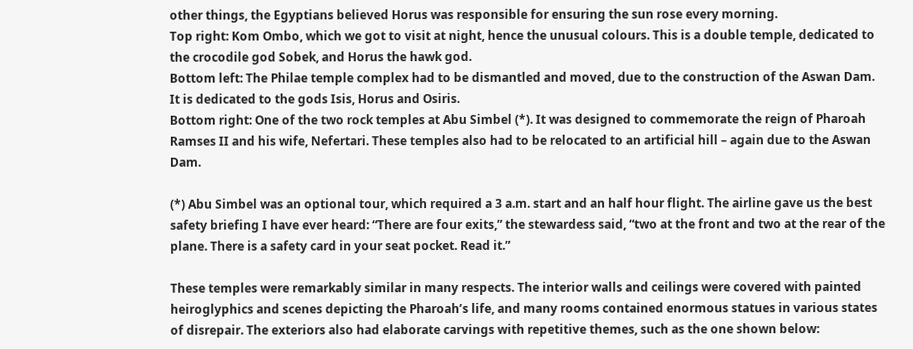other things, the Egyptians believed Horus was responsible for ensuring the sun rose every morning.
Top right: Kom Ombo, which we got to visit at night, hence the unusual colours. This is a double temple, dedicated to the crocodile god Sobek, and Horus the hawk god.
Bottom left: The Philae temple complex had to be dismantled and moved, due to the construction of the Aswan Dam. It is dedicated to the gods Isis, Horus and Osiris.
Bottom right: One of the two rock temples at Abu Simbel (*). It was designed to commemorate the reign of Pharoah Ramses II and his wife, Nefertari. These temples also had to be relocated to an artificial hill – again due to the Aswan Dam.

(*) Abu Simbel was an optional tour, which required a 3 a.m. start and an half hour flight. The airline gave us the best safety briefing I have ever heard: “There are four exits,” the stewardess said, “two at the front and two at the rear of the plane. There is a safety card in your seat pocket. Read it.”

These temples were remarkably similar in many respects. The interior walls and ceilings were covered with painted heiroglyphics and scenes depicting the Pharoah’s life, and many rooms contained enormous statues in various states of disrepair. The exteriors also had elaborate carvings with repetitive themes, such as the one shown below: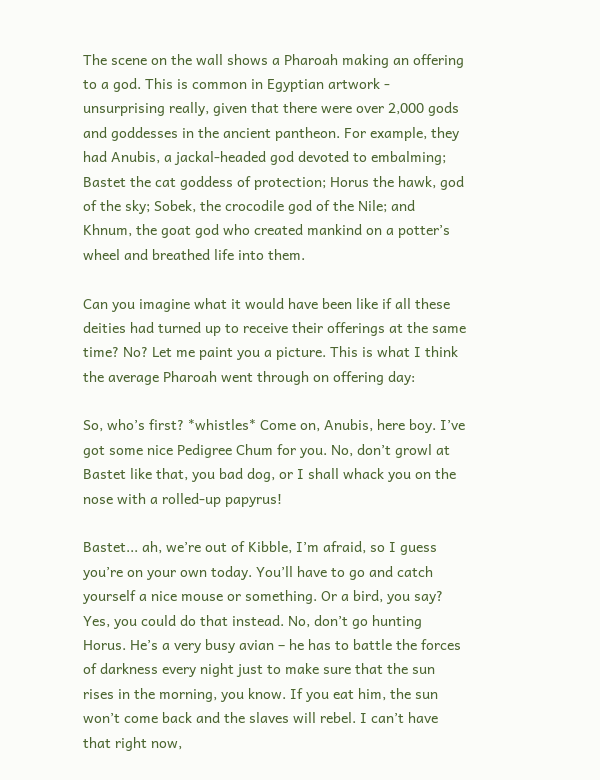The scene on the wall shows a Pharoah making an offering to a god. This is common in Egyptian artwork - unsurprising really, given that there were over 2,000 gods and goddesses in the ancient pantheon. For example, they had Anubis, a jackal-headed god devoted to embalming; Bastet the cat goddess of protection; Horus the hawk, god of the sky; Sobek, the crocodile god of the Nile; and Khnum, the goat god who created mankind on a potter’s wheel and breathed life into them.

Can you imagine what it would have been like if all these deities had turned up to receive their offerings at the same time? No? Let me paint you a picture. This is what I think the average Pharoah went through on offering day:

So, who’s first? *whistles* Come on, Anubis, here boy. I’ve got some nice Pedigree Chum for you. No, don’t growl at Bastet like that, you bad dog, or I shall whack you on the nose with a rolled-up papyrus!

Bastet... ah, we’re out of Kibble, I’m afraid, so I guess you’re on your own today. You’ll have to go and catch yourself a nice mouse or something. Or a bird, you say? Yes, you could do that instead. No, don’t go hunting Horus. He’s a very busy avian – he has to battle the forces of darkness every night just to make sure that the sun rises in the morning, you know. If you eat him, the sun won’t come back and the slaves will rebel. I can’t have that right now,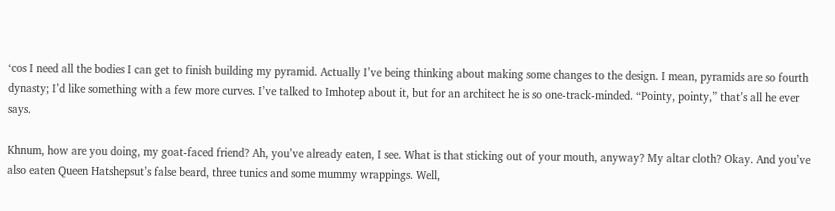‘cos I need all the bodies I can get to finish building my pyramid. Actually I’ve being thinking about making some changes to the design. I mean, pyramids are so fourth dynasty; I’d like something with a few more curves. I’ve talked to Imhotep about it, but for an architect he is so one-track-minded. “Pointy, pointy,” that’s all he ever says.

Khnum, how are you doing, my goat-faced friend? Ah, you’ve already eaten, I see. What is that sticking out of your mouth, anyway? My altar cloth? Okay. And you’ve also eaten Queen Hatshepsut’s false beard, three tunics and some mummy wrappings. Well,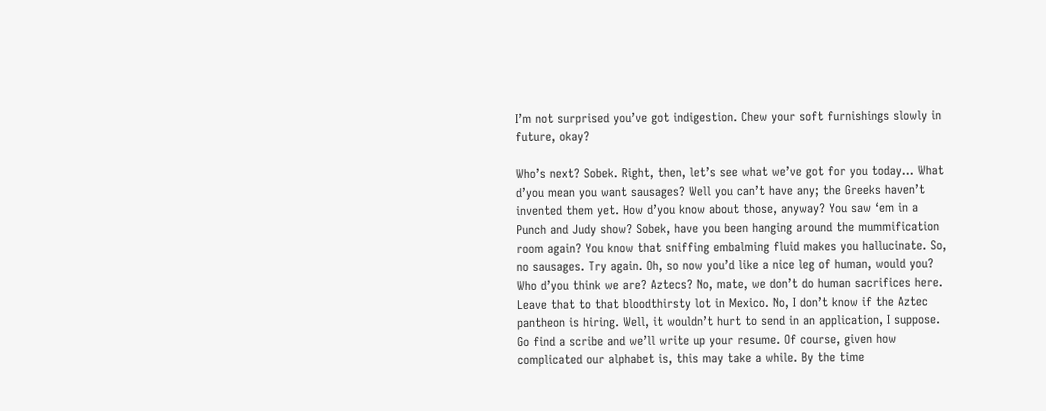I’m not surprised you’ve got indigestion. Chew your soft furnishings slowly in future, okay?

Who’s next? Sobek. Right, then, let’s see what we’ve got for you today... What d’you mean you want sausages? Well you can’t have any; the Greeks haven’t invented them yet. How d’you know about those, anyway? You saw ‘em in a Punch and Judy show? Sobek, have you been hanging around the mummification room again? You know that sniffing embalming fluid makes you hallucinate. So, no sausages. Try again. Oh, so now you’d like a nice leg of human, would you? Who d’you think we are? Aztecs? No, mate, we don’t do human sacrifices here. Leave that to that bloodthirsty lot in Mexico. No, I don’t know if the Aztec pantheon is hiring. Well, it wouldn’t hurt to send in an application, I suppose. Go find a scribe and we’ll write up your resume. Of course, given how complicated our alphabet is, this may take a while. By the time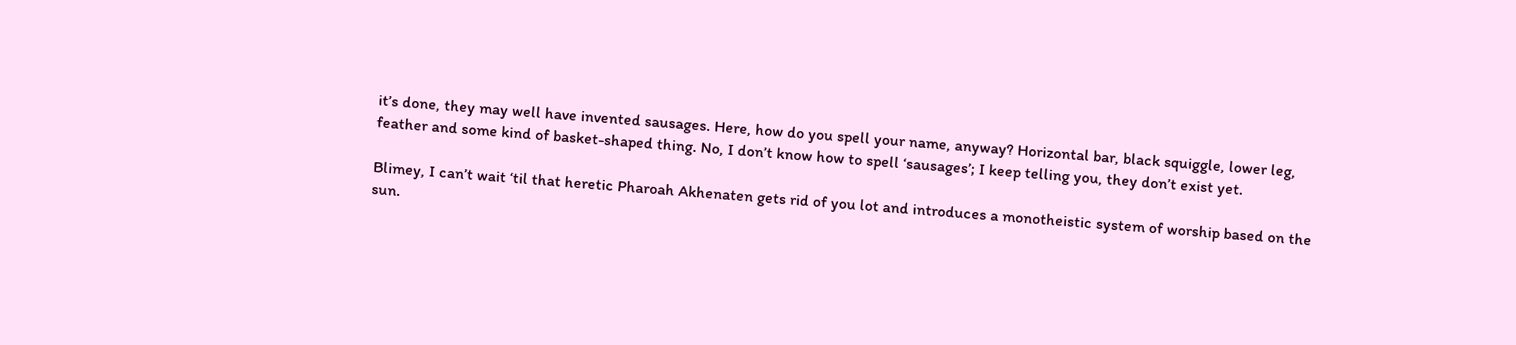it’s done, they may well have invented sausages. Here, how do you spell your name, anyway? Horizontal bar, black squiggle, lower leg, feather and some kind of basket-shaped thing. No, I don’t know how to spell ‘sausages’; I keep telling you, they don’t exist yet.

Blimey, I can’t wait ‘til that heretic Pharoah Akhenaten gets rid of you lot and introduces a monotheistic system of worship based on the sun.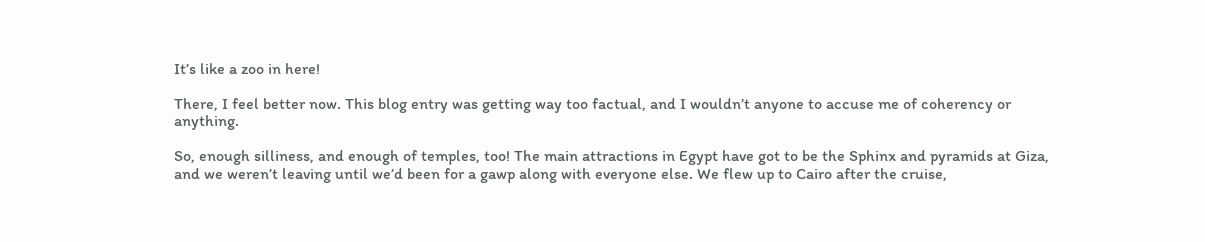It’s like a zoo in here!

There, I feel better now. This blog entry was getting way too factual, and I wouldn’t anyone to accuse me of coherency or anything.

So, enough silliness, and enough of temples, too! The main attractions in Egypt have got to be the Sphinx and pyramids at Giza, and we weren’t leaving until we’d been for a gawp along with everyone else. We flew up to Cairo after the cruise,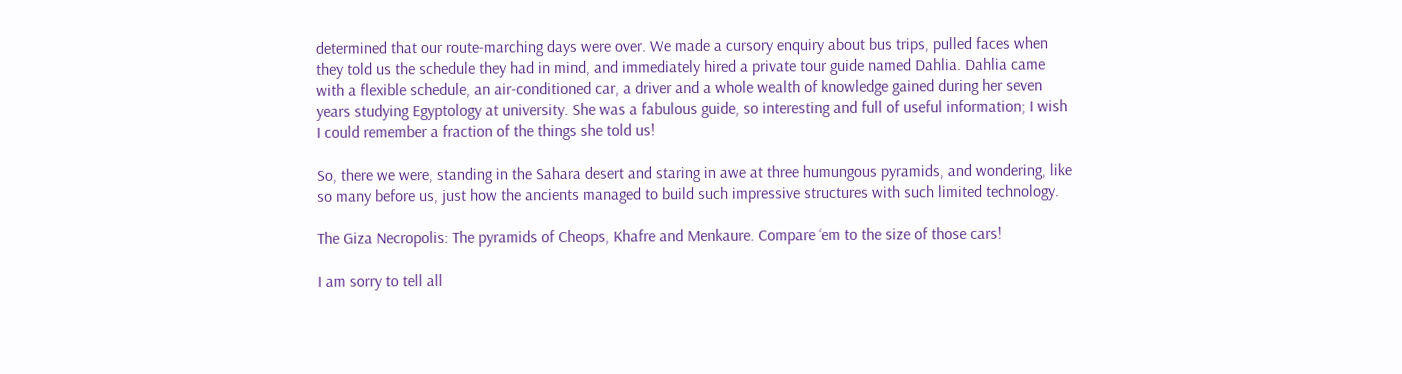determined that our route-marching days were over. We made a cursory enquiry about bus trips, pulled faces when they told us the schedule they had in mind, and immediately hired a private tour guide named Dahlia. Dahlia came with a flexible schedule, an air-conditioned car, a driver and a whole wealth of knowledge gained during her seven years studying Egyptology at university. She was a fabulous guide, so interesting and full of useful information; I wish I could remember a fraction of the things she told us!

So, there we were, standing in the Sahara desert and staring in awe at three humungous pyramids, and wondering, like so many before us, just how the ancients managed to build such impressive structures with such limited technology.

The Giza Necropolis: The pyramids of Cheops, Khafre and Menkaure. Compare ‘em to the size of those cars!

I am sorry to tell all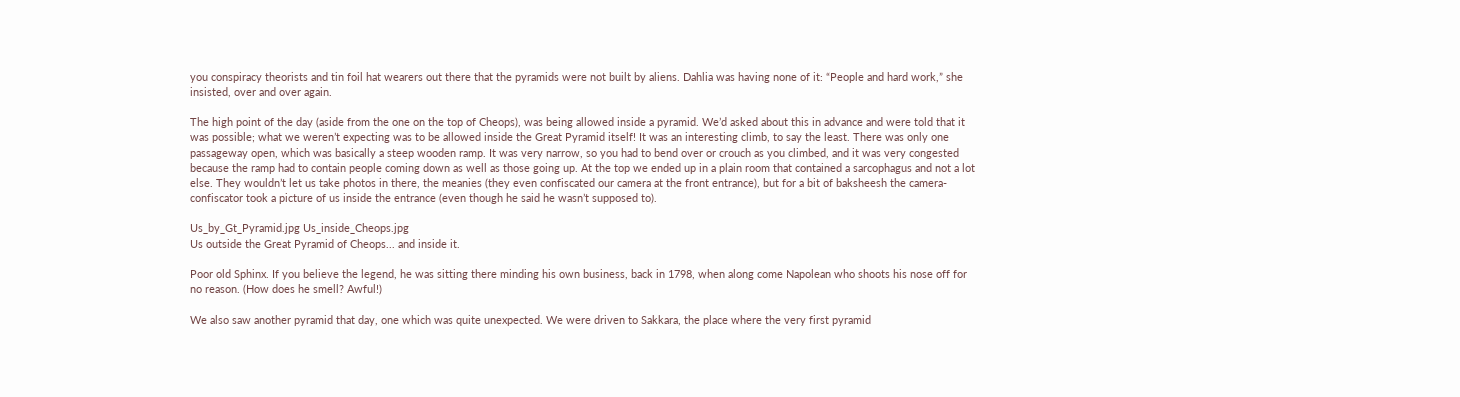you conspiracy theorists and tin foil hat wearers out there that the pyramids were not built by aliens. Dahlia was having none of it: “People and hard work,” she insisted, over and over again.

The high point of the day (aside from the one on the top of Cheops), was being allowed inside a pyramid. We’d asked about this in advance and were told that it was possible; what we weren’t expecting was to be allowed inside the Great Pyramid itself! It was an interesting climb, to say the least. There was only one passageway open, which was basically a steep wooden ramp. It was very narrow, so you had to bend over or crouch as you climbed, and it was very congested because the ramp had to contain people coming down as well as those going up. At the top we ended up in a plain room that contained a sarcophagus and not a lot else. They wouldn’t let us take photos in there, the meanies (they even confiscated our camera at the front entrance), but for a bit of baksheesh the camera-confiscator took a picture of us inside the entrance (even though he said he wasn’t supposed to).

Us_by_Gt_Pyramid.jpg Us_inside_Cheops.jpg
Us outside the Great Pyramid of Cheops... and inside it.

Poor old Sphinx. If you believe the legend, he was sitting there minding his own business, back in 1798, when along come Napolean who shoots his nose off for no reason. (How does he smell? Awful!)

We also saw another pyramid that day, one which was quite unexpected. We were driven to Sakkara, the place where the very first pyramid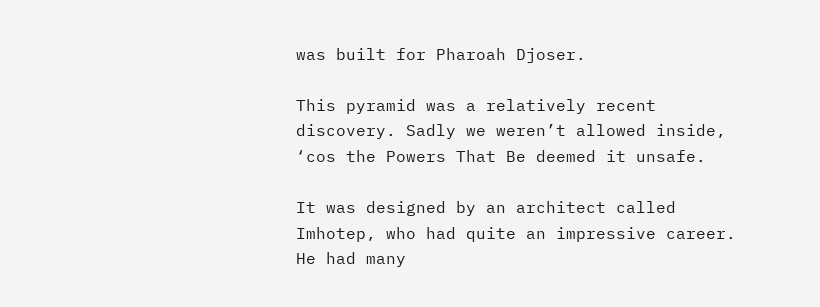was built for Pharoah Djoser.

This pyramid was a relatively recent discovery. Sadly we weren’t allowed inside, ‘cos the Powers That Be deemed it unsafe.

It was designed by an architect called Imhotep, who had quite an impressive career. He had many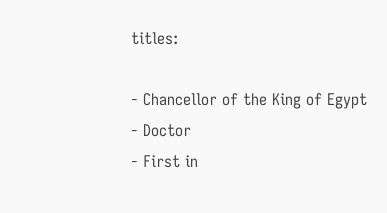titles:

- Chancellor of the King of Egypt
- Doctor
- First in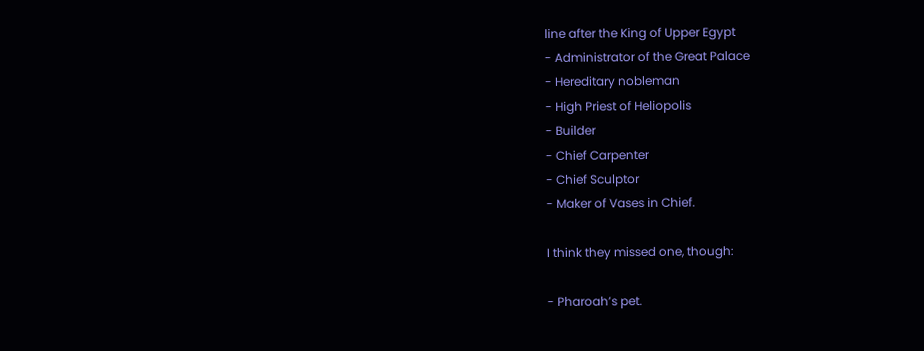line after the King of Upper Egypt
- Administrator of the Great Palace
- Hereditary nobleman
- High Priest of Heliopolis
- Builder
- Chief Carpenter
- Chief Sculptor
- Maker of Vases in Chief.

I think they missed one, though:

- Pharoah’s pet.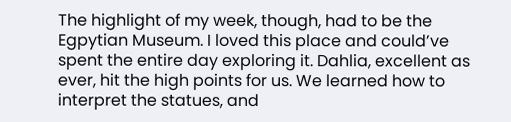The highlight of my week, though, had to be the Egpytian Museum. I loved this place and could’ve spent the entire day exploring it. Dahlia, excellent as ever, hit the high points for us. We learned how to interpret the statues, and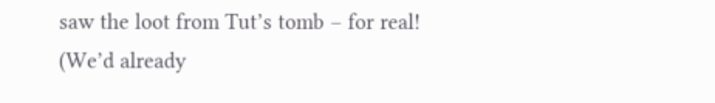saw the loot from Tut’s tomb – for real! (We’d already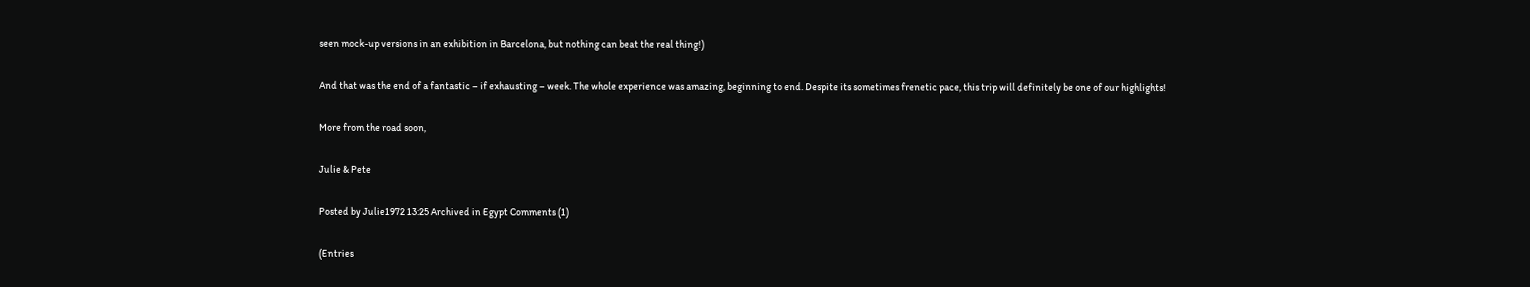seen mock-up versions in an exhibition in Barcelona, but nothing can beat the real thing!)

And that was the end of a fantastic – if exhausting – week. The whole experience was amazing, beginning to end. Despite its sometimes frenetic pace, this trip will definitely be one of our highlights!

More from the road soon,

Julie & Pete

Posted by Julie1972 13:25 Archived in Egypt Comments (1)

(Entries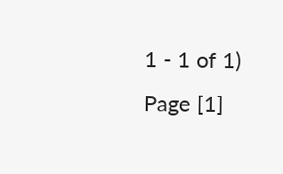1 - 1 of 1) Page [1]